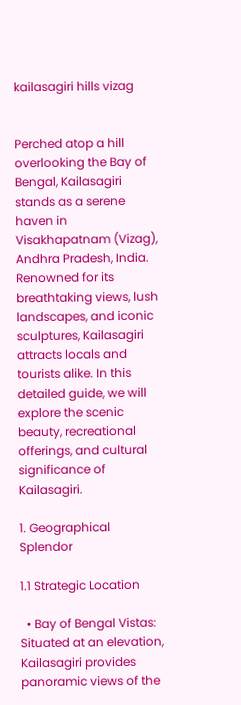kailasagiri hills vizag


Perched atop a hill overlooking the Bay of Bengal, Kailasagiri stands as a serene haven in Visakhapatnam (Vizag), Andhra Pradesh, India. Renowned for its breathtaking views, lush landscapes, and iconic sculptures, Kailasagiri attracts locals and tourists alike. In this detailed guide, we will explore the scenic beauty, recreational offerings, and cultural significance of Kailasagiri.

1. Geographical Splendor

1.1 Strategic Location

  • Bay of Bengal Vistas: Situated at an elevation, Kailasagiri provides panoramic views of the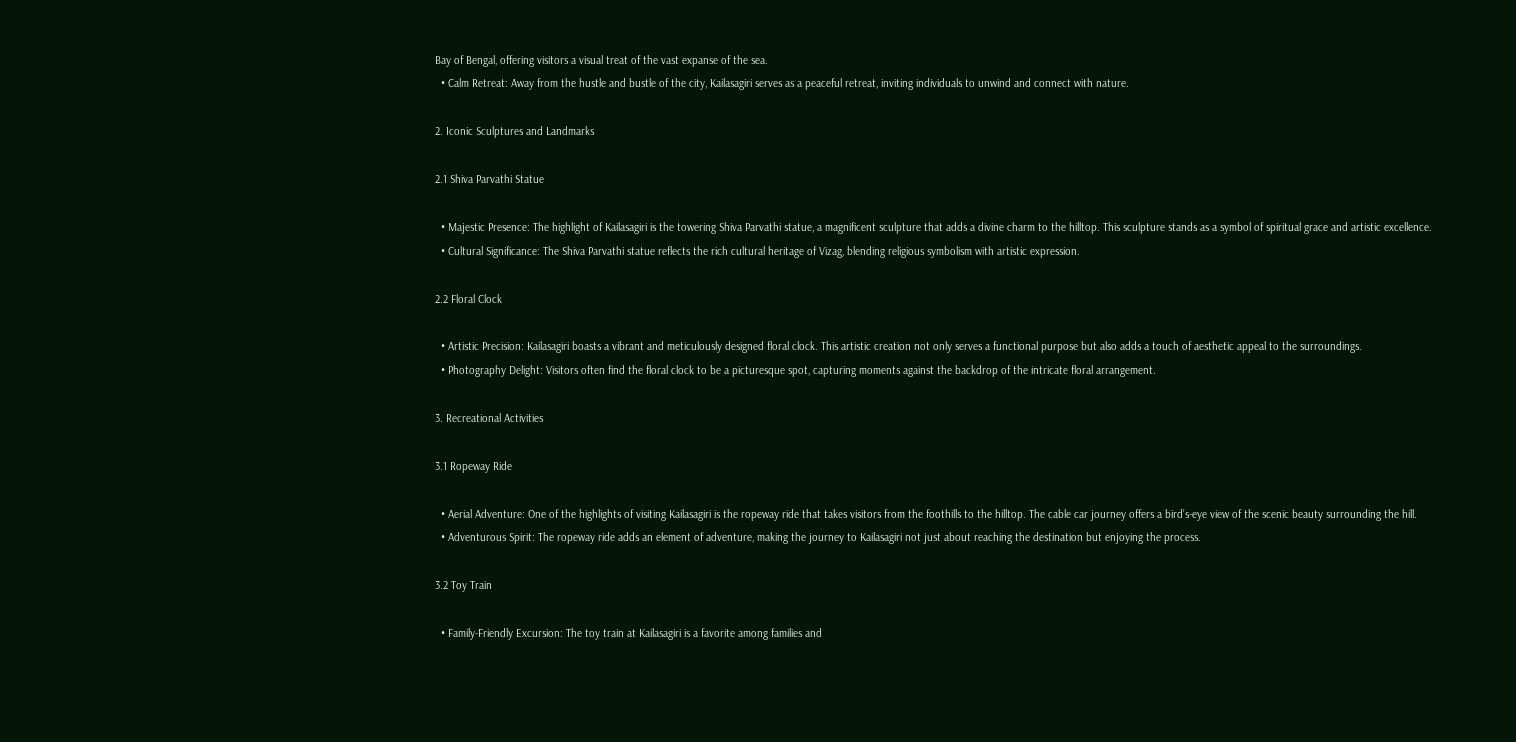Bay of Bengal, offering visitors a visual treat of the vast expanse of the sea.
  • Calm Retreat: Away from the hustle and bustle of the city, Kailasagiri serves as a peaceful retreat, inviting individuals to unwind and connect with nature.

2. Iconic Sculptures and Landmarks

2.1 Shiva Parvathi Statue

  • Majestic Presence: The highlight of Kailasagiri is the towering Shiva Parvathi statue, a magnificent sculpture that adds a divine charm to the hilltop. This sculpture stands as a symbol of spiritual grace and artistic excellence.
  • Cultural Significance: The Shiva Parvathi statue reflects the rich cultural heritage of Vizag, blending religious symbolism with artistic expression.

2.2 Floral Clock

  • Artistic Precision: Kailasagiri boasts a vibrant and meticulously designed floral clock. This artistic creation not only serves a functional purpose but also adds a touch of aesthetic appeal to the surroundings.
  • Photography Delight: Visitors often find the floral clock to be a picturesque spot, capturing moments against the backdrop of the intricate floral arrangement.

3. Recreational Activities

3.1 Ropeway Ride

  • Aerial Adventure: One of the highlights of visiting Kailasagiri is the ropeway ride that takes visitors from the foothills to the hilltop. The cable car journey offers a bird’s-eye view of the scenic beauty surrounding the hill.
  • Adventurous Spirit: The ropeway ride adds an element of adventure, making the journey to Kailasagiri not just about reaching the destination but enjoying the process.

3.2 Toy Train

  • Family-Friendly Excursion: The toy train at Kailasagiri is a favorite among families and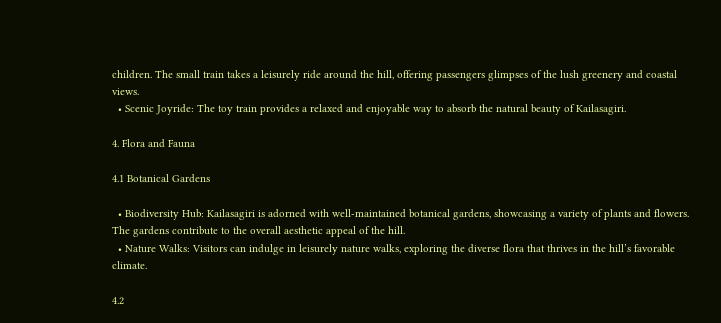children. The small train takes a leisurely ride around the hill, offering passengers glimpses of the lush greenery and coastal views.
  • Scenic Joyride: The toy train provides a relaxed and enjoyable way to absorb the natural beauty of Kailasagiri.

4. Flora and Fauna

4.1 Botanical Gardens

  • Biodiversity Hub: Kailasagiri is adorned with well-maintained botanical gardens, showcasing a variety of plants and flowers. The gardens contribute to the overall aesthetic appeal of the hill.
  • Nature Walks: Visitors can indulge in leisurely nature walks, exploring the diverse flora that thrives in the hill’s favorable climate.

4.2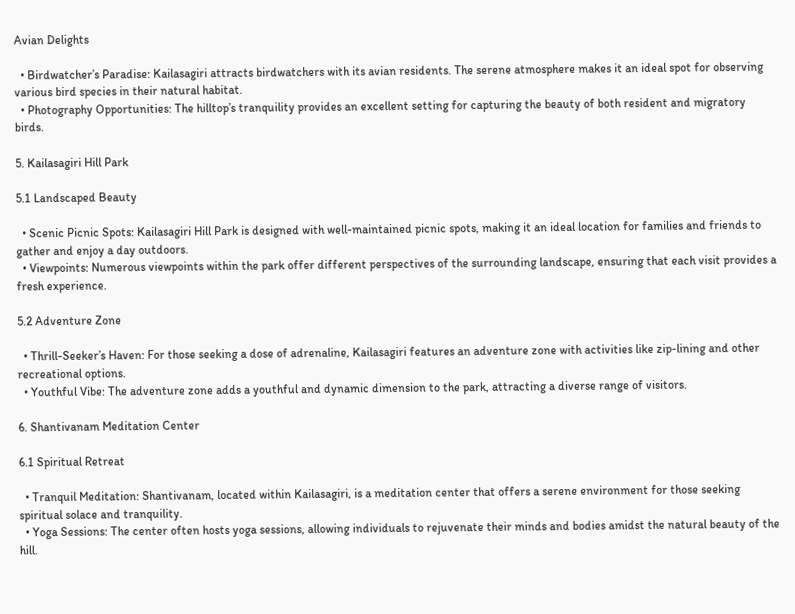Avian Delights

  • Birdwatcher’s Paradise: Kailasagiri attracts birdwatchers with its avian residents. The serene atmosphere makes it an ideal spot for observing various bird species in their natural habitat.
  • Photography Opportunities: The hilltop’s tranquility provides an excellent setting for capturing the beauty of both resident and migratory birds.

5. Kailasagiri Hill Park

5.1 Landscaped Beauty

  • Scenic Picnic Spots: Kailasagiri Hill Park is designed with well-maintained picnic spots, making it an ideal location for families and friends to gather and enjoy a day outdoors.
  • Viewpoints: Numerous viewpoints within the park offer different perspectives of the surrounding landscape, ensuring that each visit provides a fresh experience.

5.2 Adventure Zone

  • Thrill-Seeker’s Haven: For those seeking a dose of adrenaline, Kailasagiri features an adventure zone with activities like zip-lining and other recreational options.
  • Youthful Vibe: The adventure zone adds a youthful and dynamic dimension to the park, attracting a diverse range of visitors.

6. Shantivanam Meditation Center

6.1 Spiritual Retreat

  • Tranquil Meditation: Shantivanam, located within Kailasagiri, is a meditation center that offers a serene environment for those seeking spiritual solace and tranquility.
  • Yoga Sessions: The center often hosts yoga sessions, allowing individuals to rejuvenate their minds and bodies amidst the natural beauty of the hill.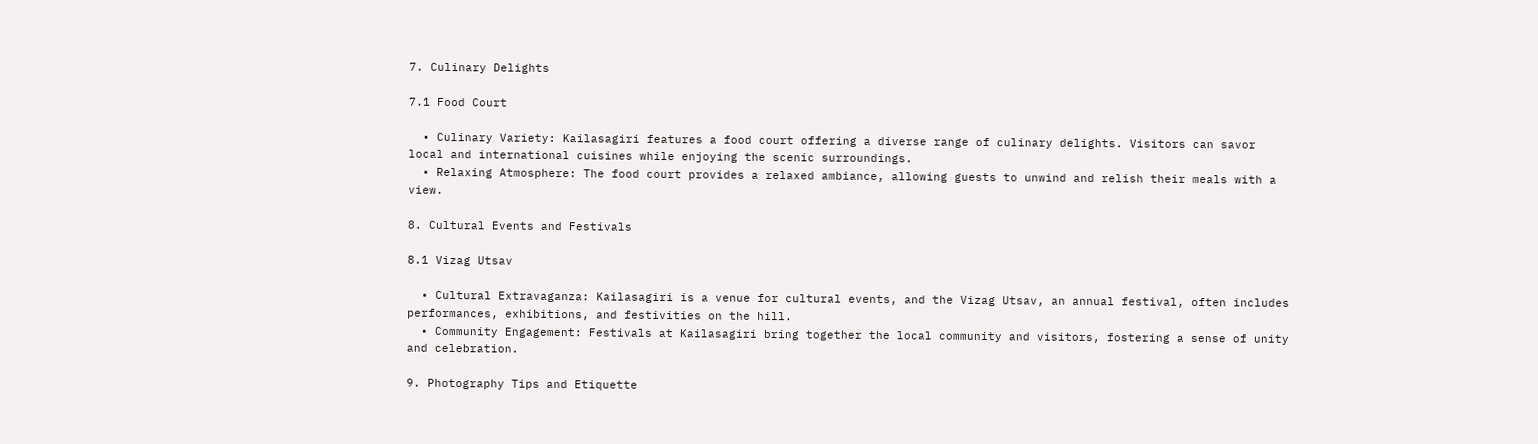7. Culinary Delights

7.1 Food Court

  • Culinary Variety: Kailasagiri features a food court offering a diverse range of culinary delights. Visitors can savor local and international cuisines while enjoying the scenic surroundings.
  • Relaxing Atmosphere: The food court provides a relaxed ambiance, allowing guests to unwind and relish their meals with a view.

8. Cultural Events and Festivals

8.1 Vizag Utsav

  • Cultural Extravaganza: Kailasagiri is a venue for cultural events, and the Vizag Utsav, an annual festival, often includes performances, exhibitions, and festivities on the hill.
  • Community Engagement: Festivals at Kailasagiri bring together the local community and visitors, fostering a sense of unity and celebration.

9. Photography Tips and Etiquette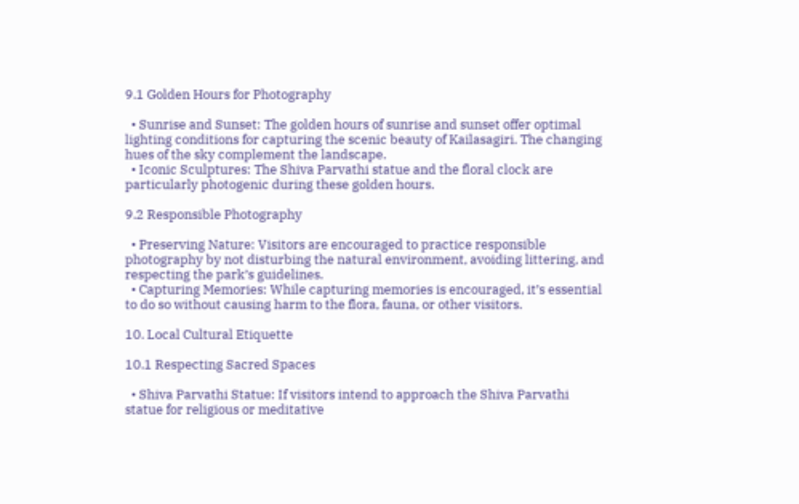9.1 Golden Hours for Photography

  • Sunrise and Sunset: The golden hours of sunrise and sunset offer optimal lighting conditions for capturing the scenic beauty of Kailasagiri. The changing hues of the sky complement the landscape.
  • Iconic Sculptures: The Shiva Parvathi statue and the floral clock are particularly photogenic during these golden hours.

9.2 Responsible Photography

  • Preserving Nature: Visitors are encouraged to practice responsible photography by not disturbing the natural environment, avoiding littering, and respecting the park’s guidelines.
  • Capturing Memories: While capturing memories is encouraged, it’s essential to do so without causing harm to the flora, fauna, or other visitors.

10. Local Cultural Etiquette

10.1 Respecting Sacred Spaces

  • Shiva Parvathi Statue: If visitors intend to approach the Shiva Parvathi statue for religious or meditative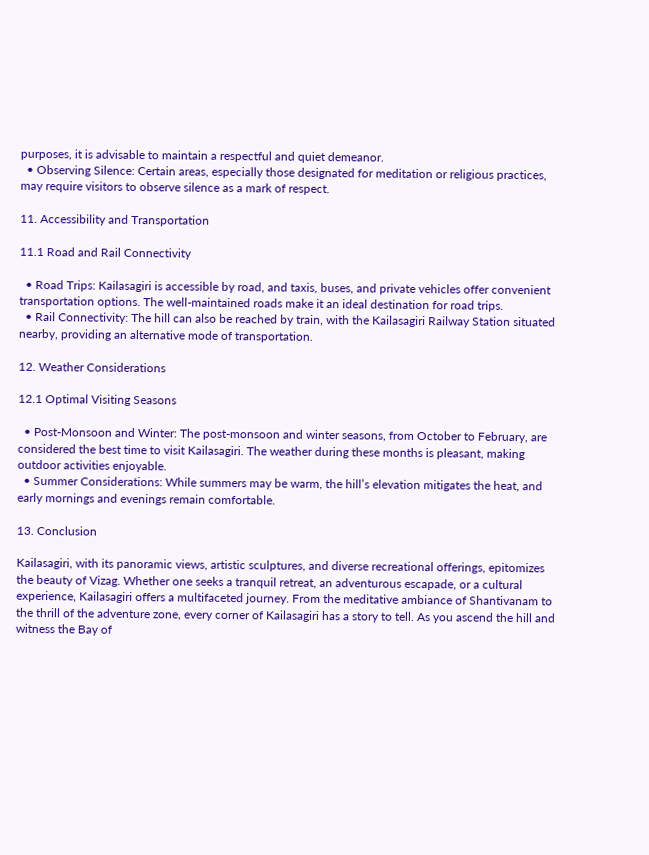purposes, it is advisable to maintain a respectful and quiet demeanor.
  • Observing Silence: Certain areas, especially those designated for meditation or religious practices, may require visitors to observe silence as a mark of respect.

11. Accessibility and Transportation

11.1 Road and Rail Connectivity

  • Road Trips: Kailasagiri is accessible by road, and taxis, buses, and private vehicles offer convenient transportation options. The well-maintained roads make it an ideal destination for road trips.
  • Rail Connectivity: The hill can also be reached by train, with the Kailasagiri Railway Station situated nearby, providing an alternative mode of transportation.

12. Weather Considerations

12.1 Optimal Visiting Seasons

  • Post-Monsoon and Winter: The post-monsoon and winter seasons, from October to February, are considered the best time to visit Kailasagiri. The weather during these months is pleasant, making outdoor activities enjoyable.
  • Summer Considerations: While summers may be warm, the hill’s elevation mitigates the heat, and early mornings and evenings remain comfortable.

13. Conclusion

Kailasagiri, with its panoramic views, artistic sculptures, and diverse recreational offerings, epitomizes the beauty of Vizag. Whether one seeks a tranquil retreat, an adventurous escapade, or a cultural experience, Kailasagiri offers a multifaceted journey. From the meditative ambiance of Shantivanam to the thrill of the adventure zone, every corner of Kailasagiri has a story to tell. As you ascend the hill and witness the Bay of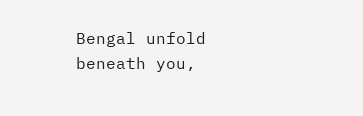Bengal unfold beneath you,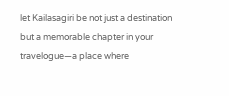let Kailasagiri be not just a destination but a memorable chapter in your travelogue—a place where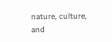nature, culture, and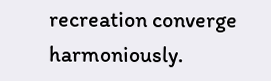recreation converge harmoniously.